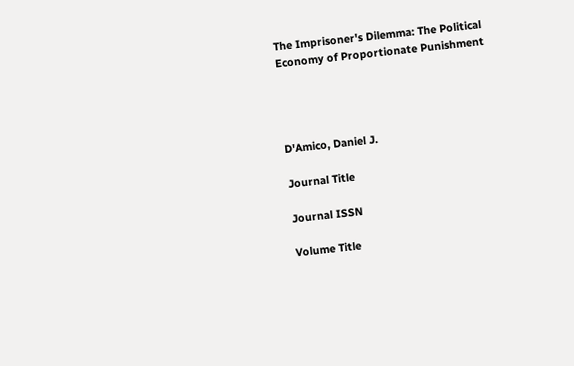The Imprisoner's Dilemma: The Political Economy of Proportionate Punishment




D'Amico, Daniel J.

Journal Title

Journal ISSN

Volume Title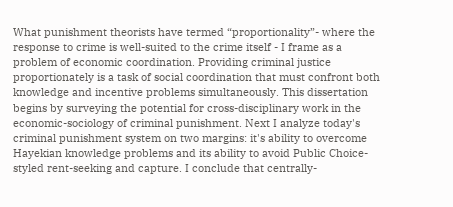What punishment theorists have termed “proportionality”- where the response to crime is well-suited to the crime itself - I frame as a problem of economic coordination. Providing criminal justice proportionately is a task of social coordination that must confront both knowledge and incentive problems simultaneously. This dissertation begins by surveying the potential for cross-disciplinary work in the economic-sociology of criminal punishment. Next I analyze today's criminal punishment system on two margins: it's ability to overcome Hayekian knowledge problems and its ability to avoid Public Choice-styled rent-seeking and capture. I conclude that centrally-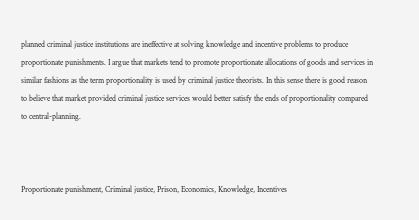planned criminal justice institutions are ineffective at solving knowledge and incentive problems to produce proportionate punishments. I argue that markets tend to promote proportionate allocations of goods and services in similar fashions as the term proportionality is used by criminal justice theorists. In this sense there is good reason to believe that market provided criminal justice services would better satisfy the ends of proportionality compared to central-planning.



Proportionate punishment, Criminal justice, Prison, Economics, Knowledge, Incentives